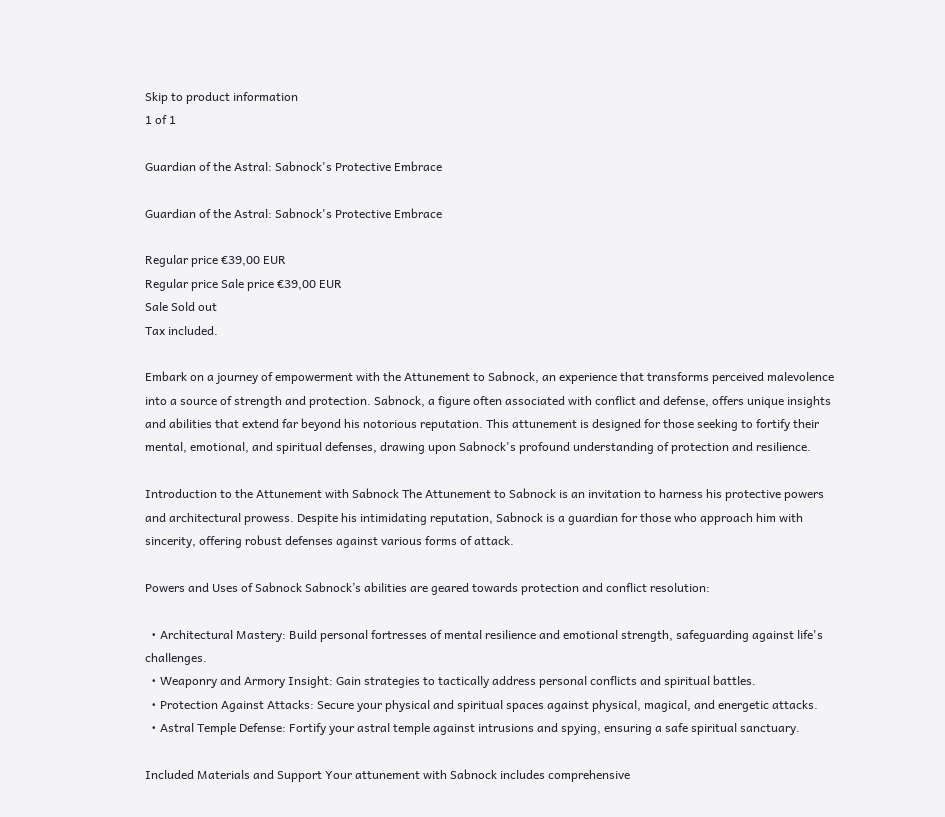Skip to product information
1 of 1

Guardian of the Astral: Sabnock's Protective Embrace

Guardian of the Astral: Sabnock's Protective Embrace

Regular price €39,00 EUR
Regular price Sale price €39,00 EUR
Sale Sold out
Tax included.

Embark on a journey of empowerment with the Attunement to Sabnock, an experience that transforms perceived malevolence into a source of strength and protection. Sabnock, a figure often associated with conflict and defense, offers unique insights and abilities that extend far beyond his notorious reputation. This attunement is designed for those seeking to fortify their mental, emotional, and spiritual defenses, drawing upon Sabnock's profound understanding of protection and resilience.

Introduction to the Attunement with Sabnock The Attunement to Sabnock is an invitation to harness his protective powers and architectural prowess. Despite his intimidating reputation, Sabnock is a guardian for those who approach him with sincerity, offering robust defenses against various forms of attack.

Powers and Uses of Sabnock Sabnock’s abilities are geared towards protection and conflict resolution:

  • Architectural Mastery: Build personal fortresses of mental resilience and emotional strength, safeguarding against life's challenges.
  • Weaponry and Armory Insight: Gain strategies to tactically address personal conflicts and spiritual battles.
  • Protection Against Attacks: Secure your physical and spiritual spaces against physical, magical, and energetic attacks.
  • Astral Temple Defense: Fortify your astral temple against intrusions and spying, ensuring a safe spiritual sanctuary.

Included Materials and Support Your attunement with Sabnock includes comprehensive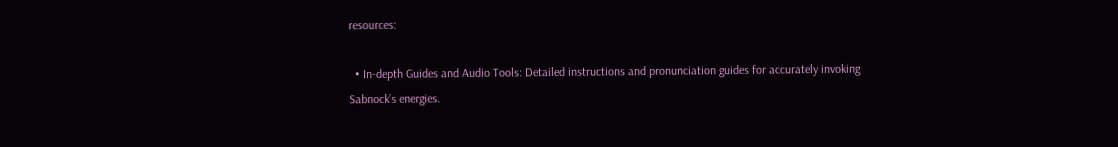resources:

  • In-depth Guides and Audio Tools: Detailed instructions and pronunciation guides for accurately invoking Sabnock’s energies.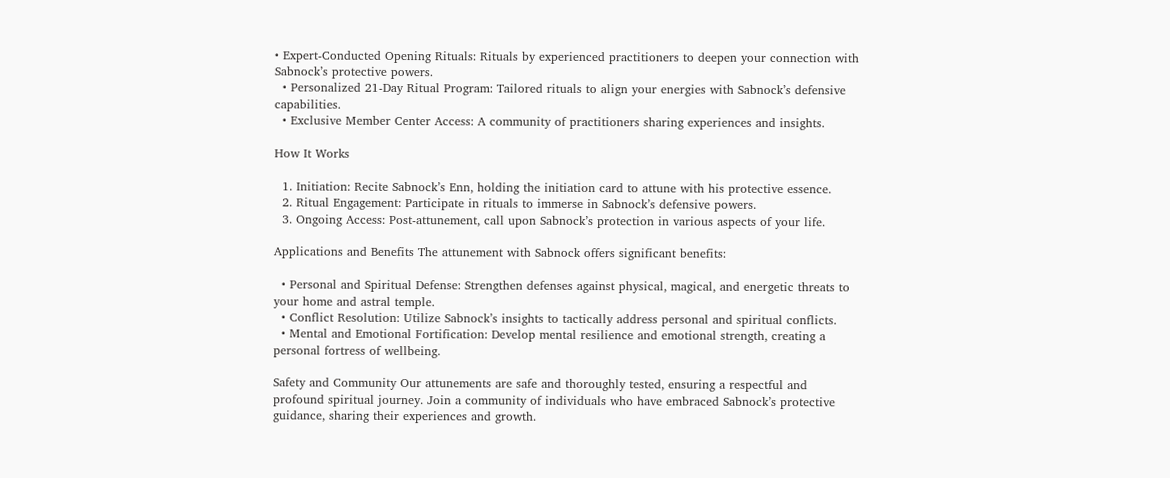• Expert-Conducted Opening Rituals: Rituals by experienced practitioners to deepen your connection with Sabnock’s protective powers.
  • Personalized 21-Day Ritual Program: Tailored rituals to align your energies with Sabnock’s defensive capabilities.
  • Exclusive Member Center Access: A community of practitioners sharing experiences and insights.

How It Works

  1. Initiation: Recite Sabnock’s Enn, holding the initiation card to attune with his protective essence.
  2. Ritual Engagement: Participate in rituals to immerse in Sabnock’s defensive powers.
  3. Ongoing Access: Post-attunement, call upon Sabnock’s protection in various aspects of your life.

Applications and Benefits The attunement with Sabnock offers significant benefits:

  • Personal and Spiritual Defense: Strengthen defenses against physical, magical, and energetic threats to your home and astral temple.
  • Conflict Resolution: Utilize Sabnock’s insights to tactically address personal and spiritual conflicts.
  • Mental and Emotional Fortification: Develop mental resilience and emotional strength, creating a personal fortress of wellbeing.

Safety and Community Our attunements are safe and thoroughly tested, ensuring a respectful and profound spiritual journey. Join a community of individuals who have embraced Sabnock’s protective guidance, sharing their experiences and growth.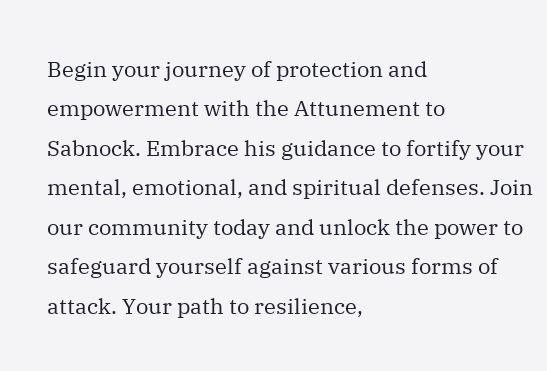Begin your journey of protection and empowerment with the Attunement to Sabnock. Embrace his guidance to fortify your mental, emotional, and spiritual defenses. Join our community today and unlock the power to safeguard yourself against various forms of attack. Your path to resilience,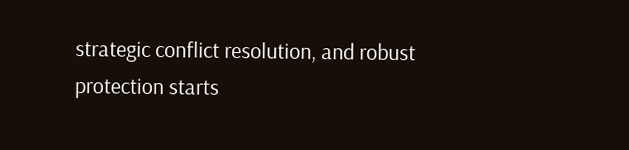strategic conflict resolution, and robust protection starts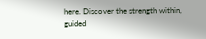here. Discover the strength within, guided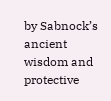by Sabnock’s ancient wisdom and protective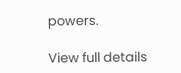powers.

View full details